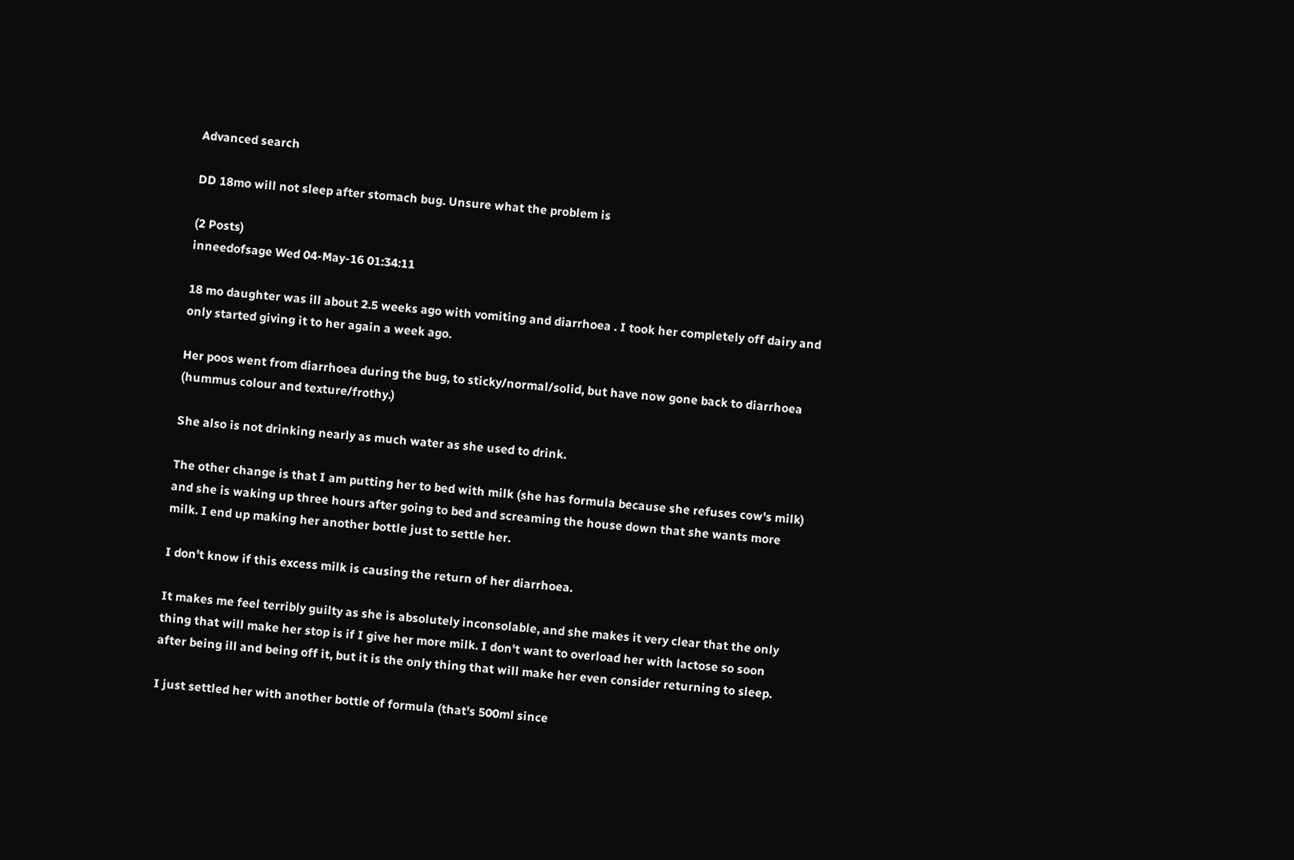Advanced search

DD 18mo will not sleep after stomach bug. Unsure what the problem is

(2 Posts)
inneedofsage Wed 04-May-16 01:34:11

18 mo daughter was ill about 2.5 weeks ago with vomiting and diarrhoea . I took her completely off dairy and only started giving it to her again a week ago.

Her poos went from diarrhoea during the bug, to sticky/normal/solid, but have now gone back to diarrhoea (hummus colour and texture/frothy.)

She also is not drinking nearly as much water as she used to drink.

The other change is that I am putting her to bed with milk (she has formula because she refuses cow's milk) and she is waking up three hours after going to bed and screaming the house down that she wants more milk. I end up making her another bottle just to settle her.

I don't know if this excess milk is causing the return of her diarrhoea.

It makes me feel terribly guilty as she is absolutely inconsolable, and she makes it very clear that the only thing that will make her stop is if I give her more milk. I don't want to overload her with lactose so soon after being ill and being off it, but it is the only thing that will make her even consider returning to sleep.

I just settled her with another bottle of formula (that's 500ml since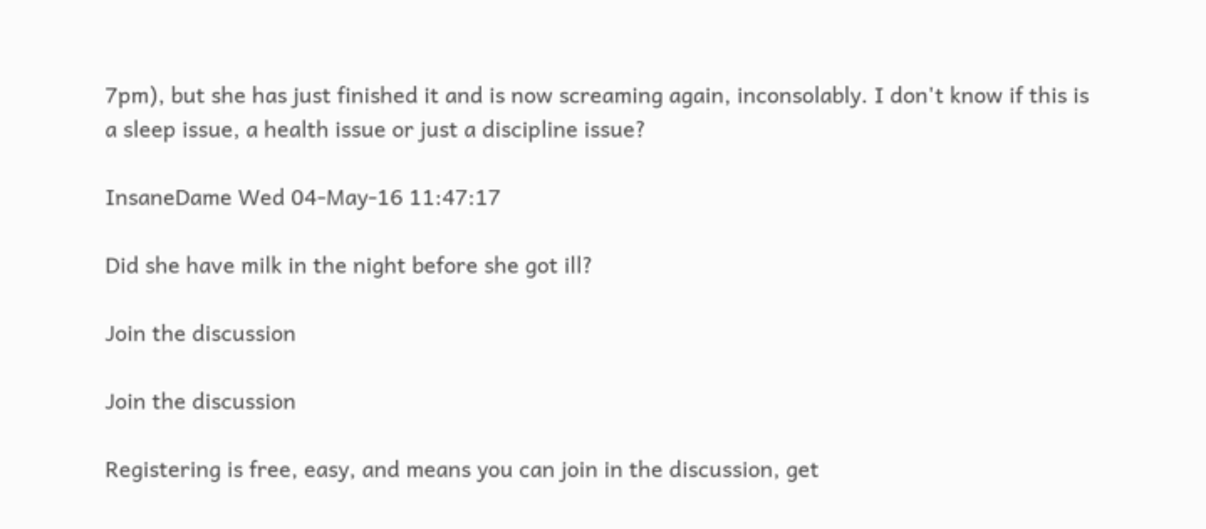7pm), but she has just finished it and is now screaming again, inconsolably. I don't know if this is a sleep issue, a health issue or just a discipline issue?

InsaneDame Wed 04-May-16 11:47:17

Did she have milk in the night before she got ill?

Join the discussion

Join the discussion

Registering is free, easy, and means you can join in the discussion, get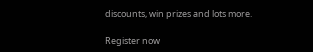discounts, win prizes and lots more.

Register now